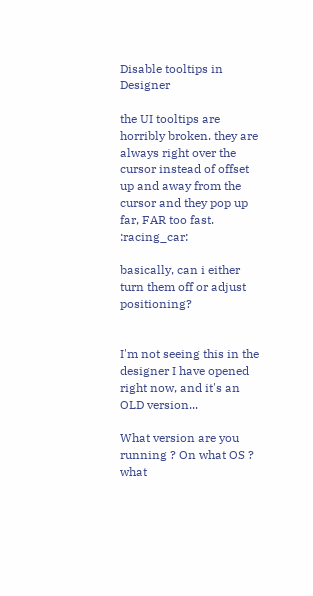Disable tooltips in Designer

the UI tooltips are horribly broken. they are always right over the cursor instead of offset up and away from the cursor and they pop up far, FAR too fast. :racing_car:

basically, can i either turn them off or adjust positioning?


I'm not seeing this in the designer I have opened right now, and it's an OLD version...

What version are you running ? On what OS ? what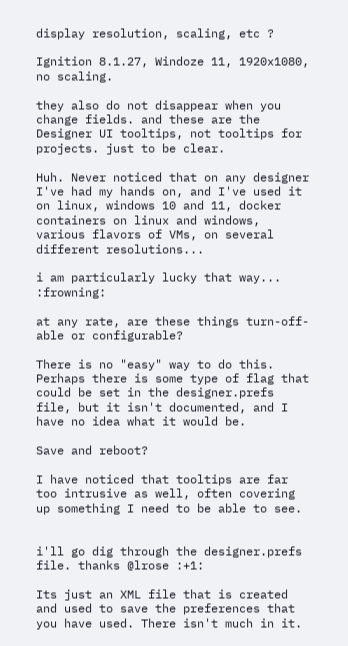display resolution, scaling, etc ?

Ignition 8.1.27, Windoze 11, 1920x1080, no scaling.

they also do not disappear when you change fields. and these are the Designer UI tooltips, not tooltips for projects. just to be clear.

Huh. Never noticed that on any designer I've had my hands on, and I've used it on linux, windows 10 and 11, docker containers on linux and windows, various flavors of VMs, on several different resolutions...

i am particularly lucky that way... :frowning:

at any rate, are these things turn-off-able or configurable?

There is no "easy" way to do this. Perhaps there is some type of flag that could be set in the designer.prefs file, but it isn't documented, and I have no idea what it would be.

Save and reboot?

I have noticed that tooltips are far too intrusive as well, often covering up something I need to be able to see.


i'll go dig through the designer.prefs file. thanks @lrose :+1:

Its just an XML file that is created and used to save the preferences that you have used. There isn't much in it.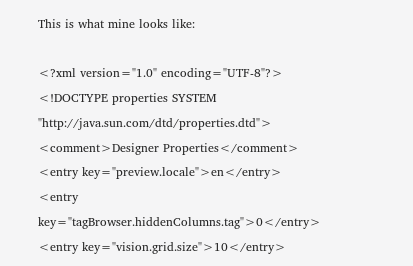This is what mine looks like:

<?xml version="1.0" encoding="UTF-8"?>
<!DOCTYPE properties SYSTEM "http://java.sun.com/dtd/properties.dtd">
<comment>Designer Properties</comment>
<entry key="preview.locale">en</entry>
<entry key="tagBrowser.hiddenColumns.tag">0</entry>
<entry key="vision.grid.size">10</entry>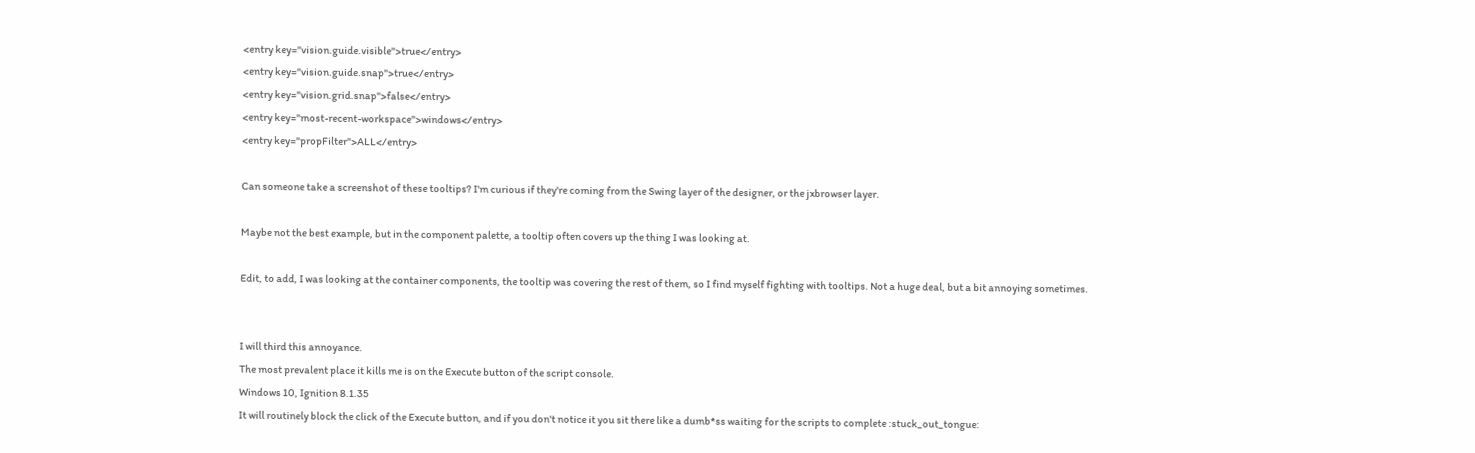<entry key="vision.guide.visible">true</entry>
<entry key="vision.guide.snap">true</entry>
<entry key="vision.grid.snap">false</entry>
<entry key="most-recent-workspace">windows</entry>
<entry key="propFilter">ALL</entry>

Can someone take a screenshot of these tooltips? I'm curious if they're coming from the Swing layer of the designer, or the jxbrowser layer.

Maybe not the best example, but in the component palette, a tooltip often covers up the thing I was looking at.

Edit, to add, I was looking at the container components, the tooltip was covering the rest of them, so I find myself fighting with tooltips. Not a huge deal, but a bit annoying sometimes.


I will third this annoyance.
The most prevalent place it kills me is on the Execute button of the script console.
Windows 10, Ignition 8.1.35
It will routinely block the click of the Execute button, and if you don't notice it you sit there like a dumb*ss waiting for the scripts to complete :stuck_out_tongue: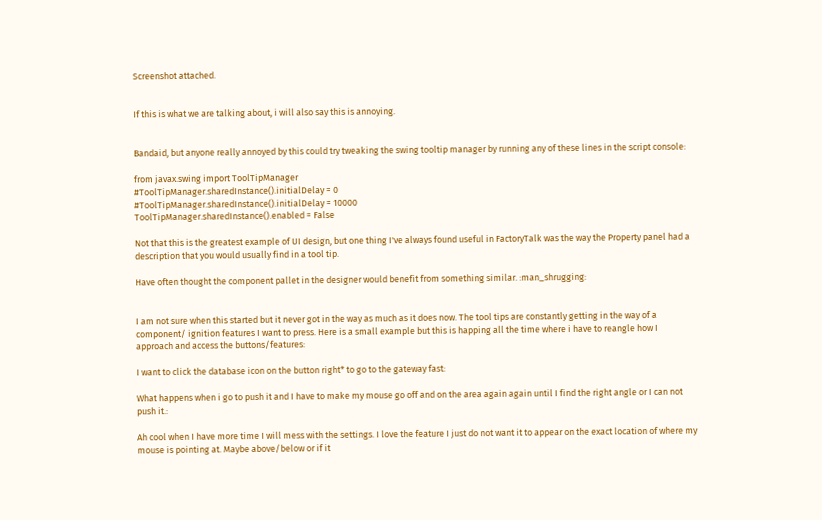Screenshot attached.


If this is what we are talking about, i will also say this is annoying.


Bandaid, but anyone really annoyed by this could try tweaking the swing tooltip manager by running any of these lines in the script console:

from javax.swing import ToolTipManager
#ToolTipManager.sharedInstance().initialDelay = 0
#ToolTipManager.sharedInstance().initialDelay = 10000
ToolTipManager.sharedInstance().enabled = False

Not that this is the greatest example of UI design, but one thing I've always found useful in FactoryTalk was the way the Property panel had a description that you would usually find in a tool tip.

Have often thought the component pallet in the designer would benefit from something similar. :man_shrugging:


I am not sure when this started but it never got in the way as much as it does now. The tool tips are constantly getting in the way of a component/ ignition features I want to press. Here is a small example but this is happing all the time where i have to reangle how I approach and access the buttons/features:

I want to click the database icon on the button right* to go to the gateway fast:

What happens when i go to push it and I have to make my mouse go off and on the area again again until I find the right angle or I can not push it.:

Ah cool when I have more time I will mess with the settings. I love the feature I just do not want it to appear on the exact location of where my mouse is pointing at. Maybe above/below or if it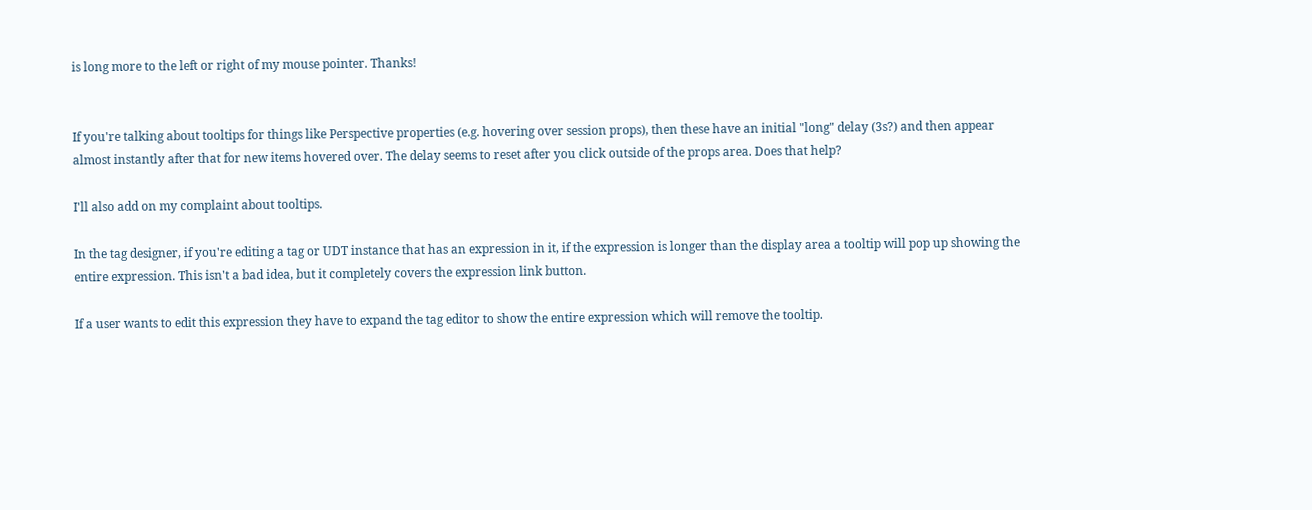is long more to the left or right of my mouse pointer. Thanks!


If you're talking about tooltips for things like Perspective properties (e.g. hovering over session props), then these have an initial "long" delay (3s?) and then appear almost instantly after that for new items hovered over. The delay seems to reset after you click outside of the props area. Does that help?

I'll also add on my complaint about tooltips.

In the tag designer, if you're editing a tag or UDT instance that has an expression in it, if the expression is longer than the display area a tooltip will pop up showing the entire expression. This isn't a bad idea, but it completely covers the expression link button.

If a user wants to edit this expression they have to expand the tag editor to show the entire expression which will remove the tooltip.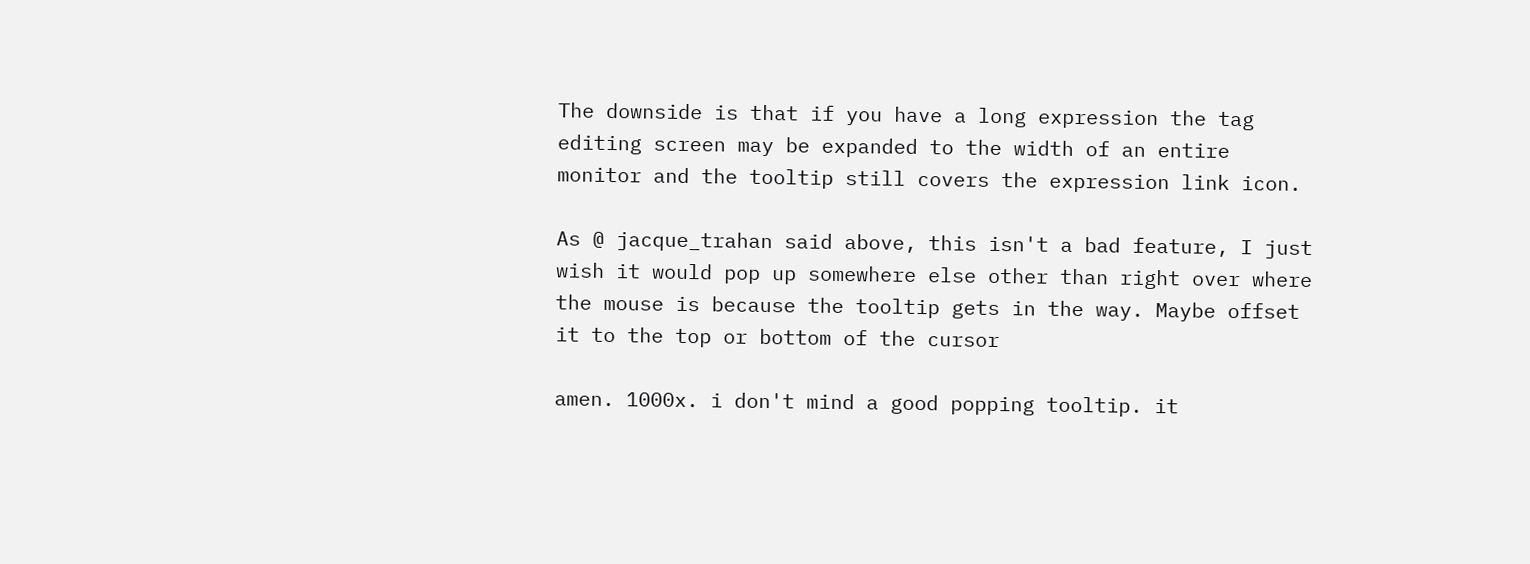The downside is that if you have a long expression the tag editing screen may be expanded to the width of an entire monitor and the tooltip still covers the expression link icon.

As @ jacque_trahan said above, this isn't a bad feature, I just wish it would pop up somewhere else other than right over where the mouse is because the tooltip gets in the way. Maybe offset it to the top or bottom of the cursor

amen. 1000x. i don't mind a good popping tooltip. it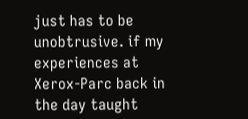just has to be unobtrusive. if my experiences at Xerox-Parc back in the day taught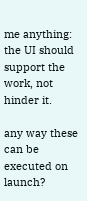me anything: the UI should support the work, not hinder it.

any way these can be executed on launch?